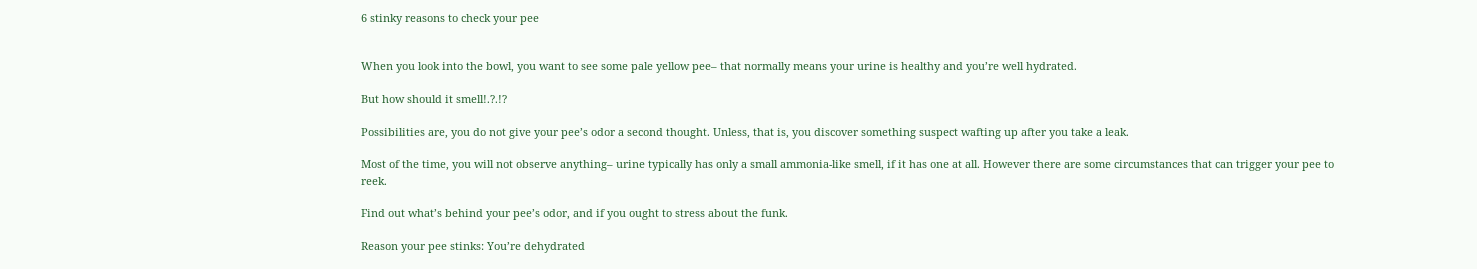6 stinky reasons to check your pee


When you look into the bowl, you want to see some pale yellow pee– that normally means your urine is healthy and you’re well hydrated.

But how should it smell!.?.!?

Possibilities are, you do not give your pee’s odor a second thought. Unless, that is, you discover something suspect wafting up after you take a leak.

Most of the time, you will not observe anything– urine typically has only a small ammonia-like smell, if it has one at all. However there are some circumstances that can trigger your pee to reek.

Find out what’s behind your pee’s odor, and if you ought to stress about the funk.

Reason your pee stinks: You’re dehydrated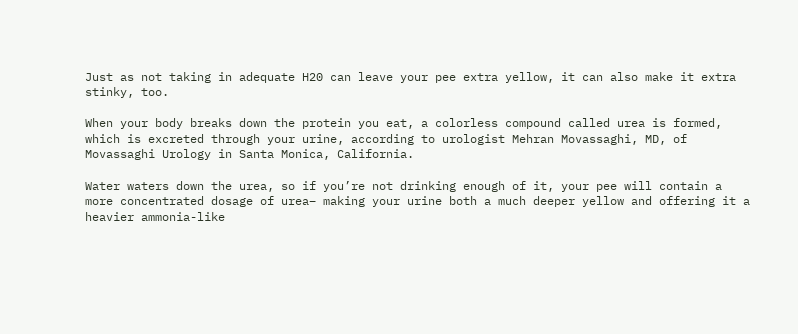Just as not taking in adequate H20 can leave your pee extra yellow, it can also make it extra stinky, too.

When your body breaks down the protein you eat, a colorless compound called urea is formed, which is excreted through your urine, according to urologist Mehran Movassaghi, MD, of Movassaghi Urology in Santa Monica, California.

Water waters down the urea, so if you’re not drinking enough of it, your pee will contain a more concentrated dosage of urea– making your urine both a much deeper yellow and offering it a heavier ammonia-like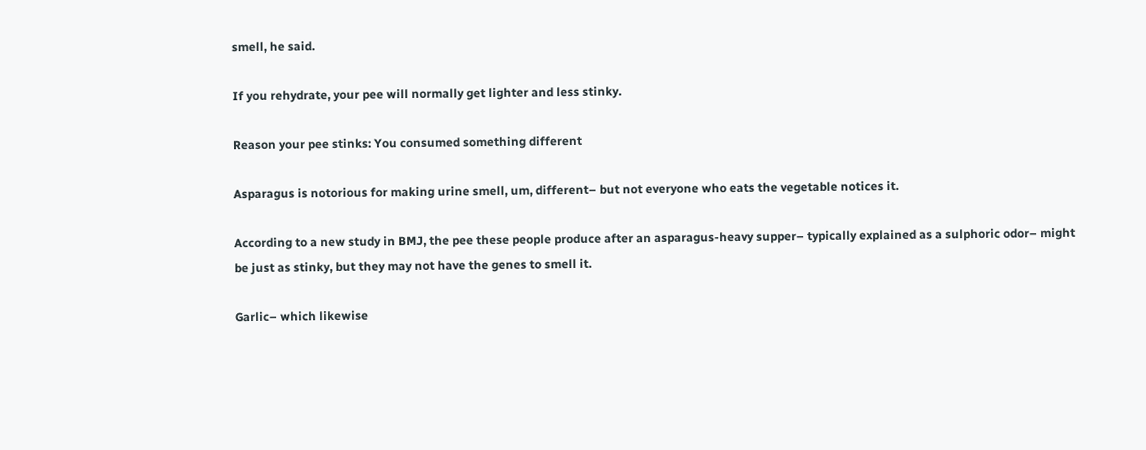smell, he said.

If you rehydrate, your pee will normally get lighter and less stinky.

Reason your pee stinks: You consumed something different

Asparagus is notorious for making urine smell, um, different– but not everyone who eats the vegetable notices it.

According to a new study in BMJ, the pee these people produce after an asparagus-heavy supper– typically explained as a sulphoric odor– might be just as stinky, but they may not have the genes to smell it.

Garlic– which likewise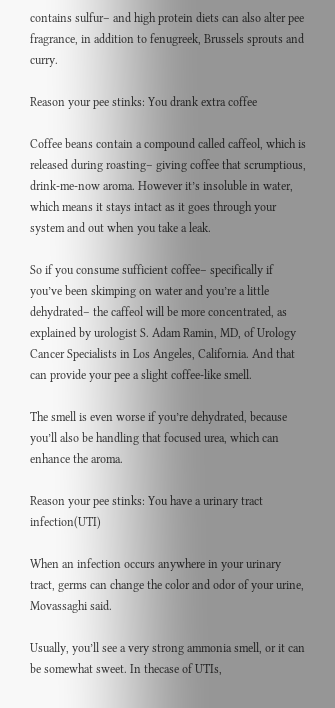contains sulfur– and high protein diets can also alter pee fragrance, in addition to fenugreek, Brussels sprouts and curry.

Reason your pee stinks: You drank extra coffee

Coffee beans contain a compound called caffeol, which is released during roasting– giving coffee that scrumptious, drink-me-now aroma. However it’s insoluble in water, which means it stays intact as it goes through your system and out when you take a leak.

So if you consume sufficient coffee– specifically if you’ve been skimping on water and you’re a little dehydrated– the caffeol will be more concentrated, as explained by urologist S. Adam Ramin, MD, of Urology Cancer Specialists in Los Angeles, California. And that can provide your pee a slight coffee-like smell.

The smell is even worse if you’re dehydrated, because you’ll also be handling that focused urea, which can enhance the aroma.

Reason your pee stinks: You have a urinary tract infection(UTI)

When an infection occurs anywhere in your urinary tract, germs can change the color and odor of your urine, Movassaghi said.

Usually, you’ll see a very strong ammonia smell, or it can be somewhat sweet. In thecase of UTIs,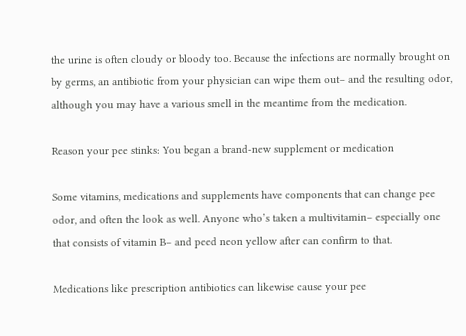the urine is often cloudy or bloody too. Because the infections are normally brought on by germs, an antibiotic from your physician can wipe them out– and the resulting odor, although you may have a various smell in the meantime from the medication.

Reason your pee stinks: You began a brand-new supplement or medication

Some vitamins, medications and supplements have components that can change pee odor, and often the look as well. Anyone who’s taken a multivitamin– especially one that consists of vitamin B– and peed neon yellow after can confirm to that.

Medications like prescription antibiotics can likewise cause your pee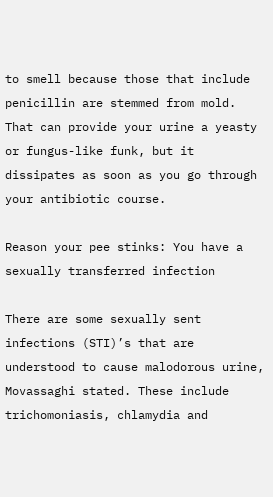to smell because those that include penicillin are stemmed from mold. That can provide your urine a yeasty or fungus-like funk, but it dissipates as soon as you go through your antibiotic course.

Reason your pee stinks: You have a sexually transferred infection

There are some sexually sent infections (STI)’s that are understood to cause malodorous urine, Movassaghi stated. These include trichomoniasis, chlamydia and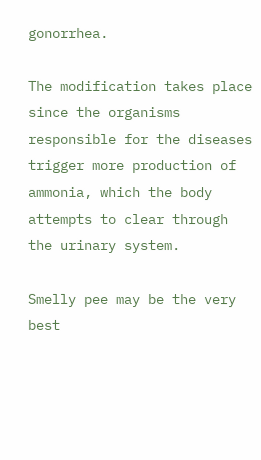gonorrhea.

The modification takes place since the organisms responsible for the diseases trigger more production of ammonia, which the body attempts to clear through the urinary system.

Smelly pee may be the very best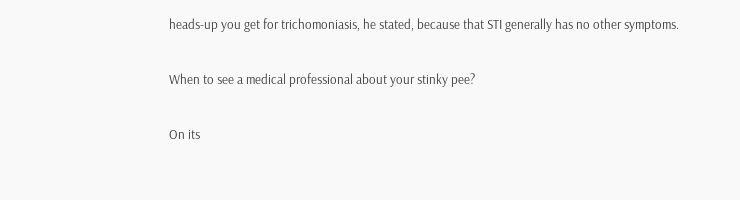heads-up you get for trichomoniasis, he stated, because that STI generally has no other symptoms.

When to see a medical professional about your stinky pee?

On its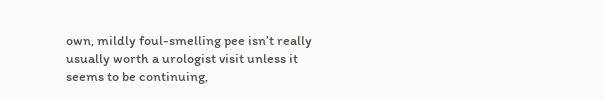own, mildly foul-smelling pee isn’t really usually worth a urologist visit unless it seems to be continuing,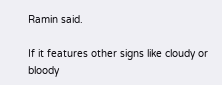Ramin said.

If it features other signs like cloudy or bloody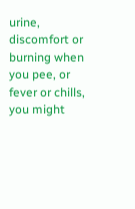urine, discomfort or burning when you pee, or fever or chills, you might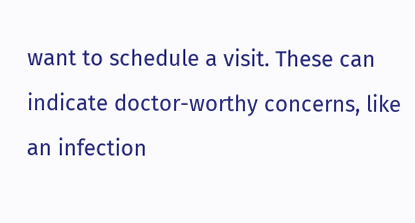want to schedule a visit. These can indicate doctor-worthy concerns, like an infection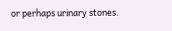or perhaps urinary stones.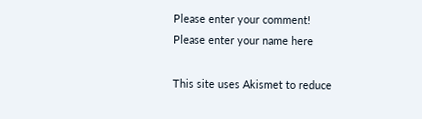Please enter your comment!
Please enter your name here

This site uses Akismet to reduce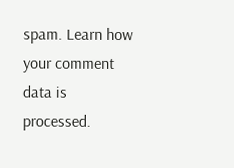spam. Learn how your comment data is processed.